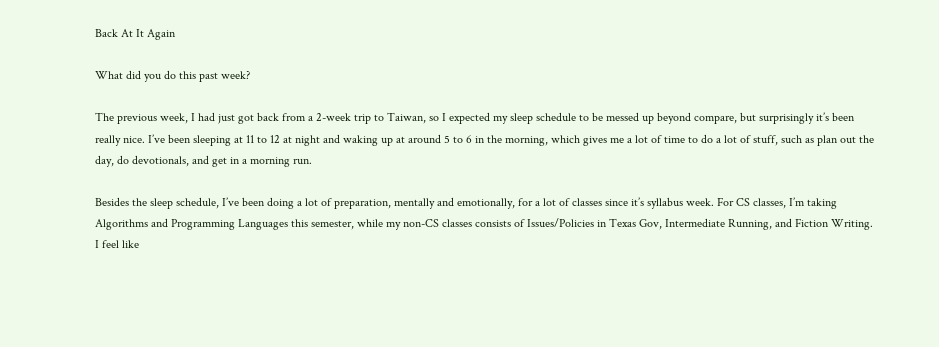Back At It Again

What did you do this past week?

The previous week, I had just got back from a 2-week trip to Taiwan, so I expected my sleep schedule to be messed up beyond compare, but surprisingly it’s been really nice. I’ve been sleeping at 11 to 12 at night and waking up at around 5 to 6 in the morning, which gives me a lot of time to do a lot of stuff, such as plan out the day, do devotionals, and get in a morning run.

Besides the sleep schedule, I’ve been doing a lot of preparation, mentally and emotionally, for a lot of classes since it’s syllabus week. For CS classes, I’m taking Algorithms and Programming Languages this semester, while my non-CS classes consists of Issues/Policies in Texas Gov, Intermediate Running, and Fiction Writing. I feel like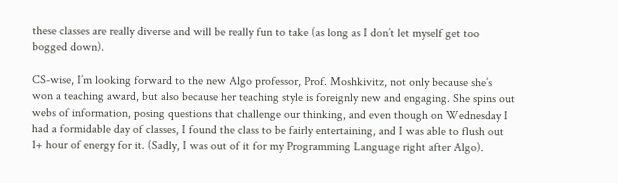these classes are really diverse and will be really fun to take (as long as I don’t let myself get too bogged down).

CS-wise, I’m looking forward to the new Algo professor, Prof. Moshkivitz, not only because she’s won a teaching award, but also because her teaching style is foreignly new and engaging. She spins out webs of information, posing questions that challenge our thinking, and even though on Wednesday I had a formidable day of classes, I found the class to be fairly entertaining, and I was able to flush out 1+ hour of energy for it. (Sadly, I was out of it for my Programming Language right after Algo).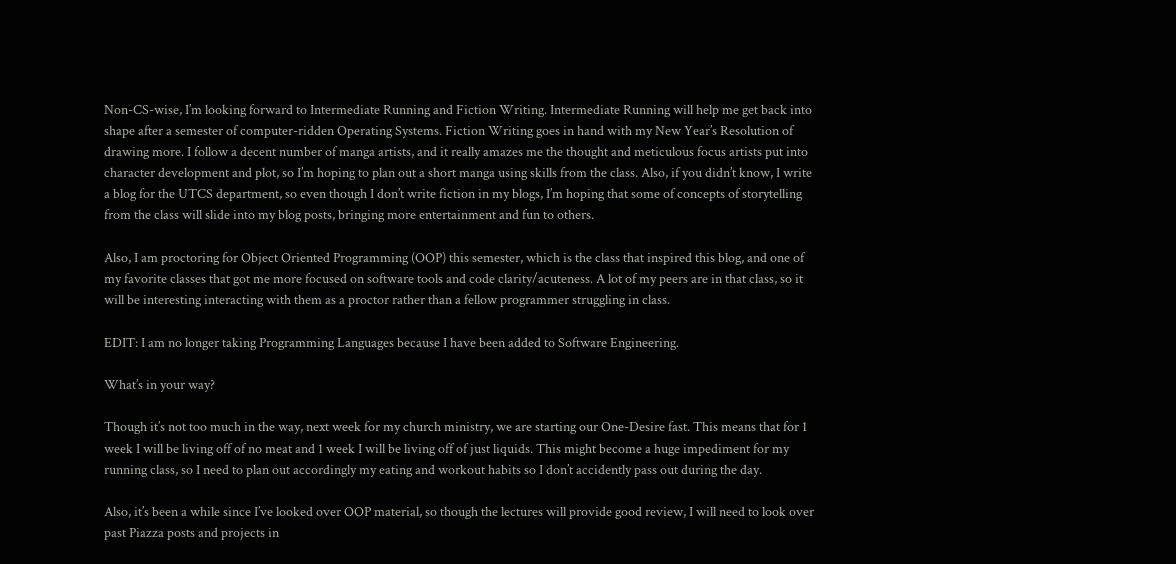Non-CS-wise, I’m looking forward to Intermediate Running and Fiction Writing. Intermediate Running will help me get back into shape after a semester of computer-ridden Operating Systems. Fiction Writing goes in hand with my New Year’s Resolution of drawing more. I follow a decent number of manga artists, and it really amazes me the thought and meticulous focus artists put into character development and plot, so I’m hoping to plan out a short manga using skills from the class. Also, if you didn’t know, I write a blog for the UTCS department, so even though I don’t write fiction in my blogs, I’m hoping that some of concepts of storytelling from the class will slide into my blog posts, bringing more entertainment and fun to others.

Also, I am proctoring for Object Oriented Programming (OOP) this semester, which is the class that inspired this blog, and one of my favorite classes that got me more focused on software tools and code clarity/acuteness. A lot of my peers are in that class, so it will be interesting interacting with them as a proctor rather than a fellow programmer struggling in class.

EDIT: I am no longer taking Programming Languages because I have been added to Software Engineering.

What’s in your way?

Though it’s not too much in the way, next week for my church ministry, we are starting our One-Desire fast. This means that for 1 week I will be living off of no meat and 1 week I will be living off of just liquids. This might become a huge impediment for my running class, so I need to plan out accordingly my eating and workout habits so I don’t accidently pass out during the day.

Also, it’s been a while since I’ve looked over OOP material, so though the lectures will provide good review, I will need to look over past Piazza posts and projects in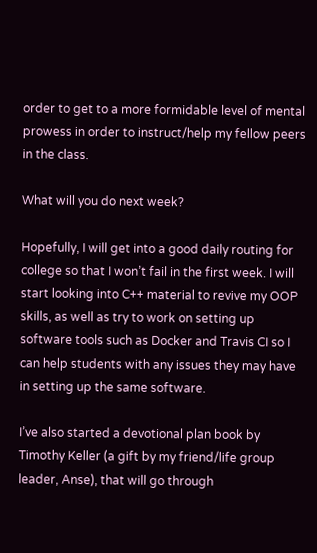order to get to a more formidable level of mental prowess in order to instruct/help my fellow peers in the class.

What will you do next week?

Hopefully, I will get into a good daily routing for college so that I won’t fail in the first week. I will start looking into C++ material to revive my OOP skills, as well as try to work on setting up software tools such as Docker and Travis CI so I can help students with any issues they may have in setting up the same software.

I’ve also started a devotional plan book by Timothy Keller (a gift by my friend/life group leader, Anse), that will go through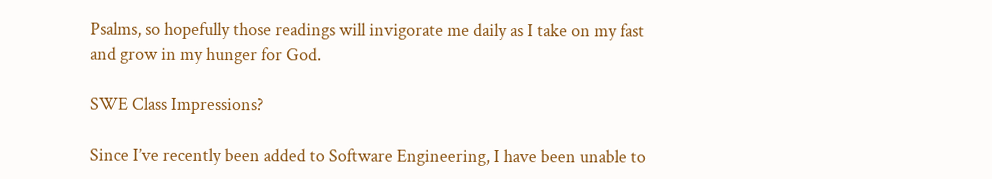Psalms, so hopefully those readings will invigorate me daily as I take on my fast and grow in my hunger for God.

SWE Class Impressions?

Since I’ve recently been added to Software Engineering, I have been unable to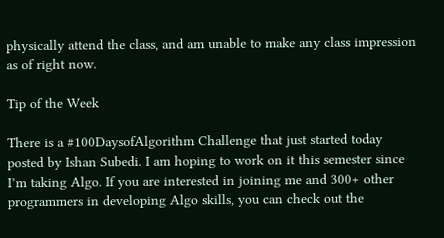physically attend the class, and am unable to make any class impression as of right now.

Tip of the Week

There is a #100DaysofAlgorithm Challenge that just started today posted by Ishan Subedi. I am hoping to work on it this semester since I’m taking Algo. If you are interested in joining me and 300+ other programmers in developing Algo skills, you can check out the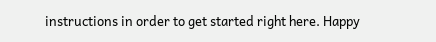instructions in order to get started right here. Happy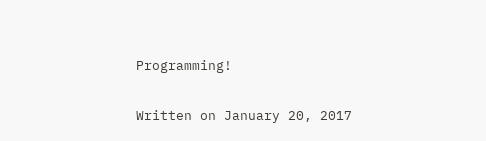Programming!

Written on January 20, 2017